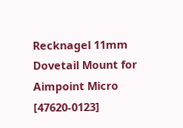Recknagel 11mm Dovetail Mount for Aimpoint Micro [47620-0123]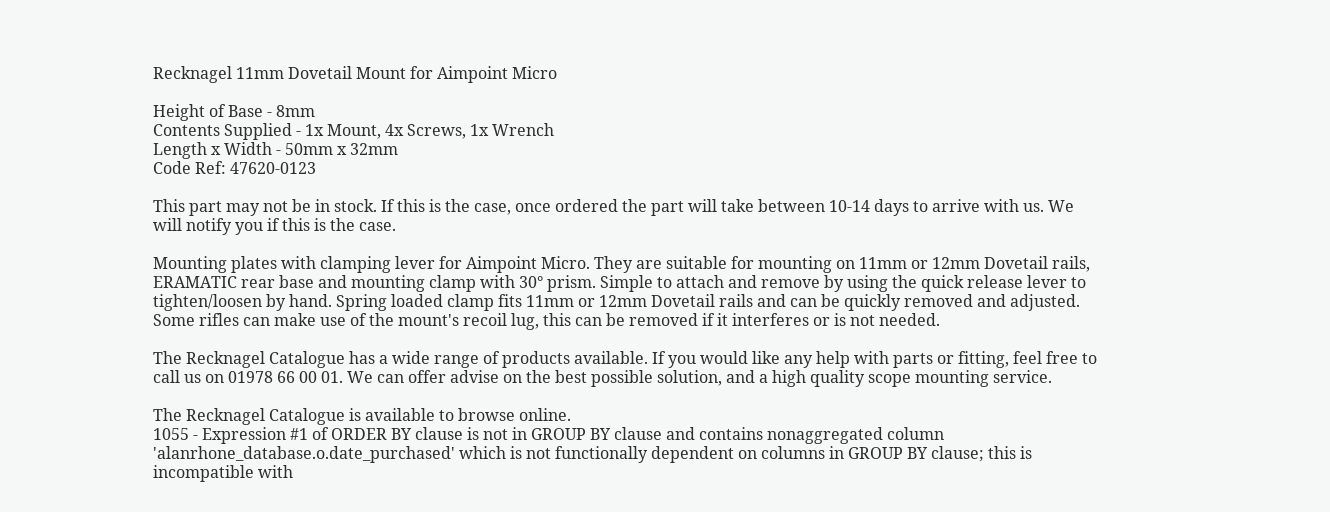Recknagel 11mm Dovetail Mount for Aimpoint Micro

Height of Base - 8mm
Contents Supplied - 1x Mount, 4x Screws, 1x Wrench
Length x Width - 50mm x 32mm
Code Ref: 47620-0123

This part may not be in stock. If this is the case, once ordered the part will take between 10-14 days to arrive with us. We will notify you if this is the case.

Mounting plates with clamping lever for Aimpoint Micro. They are suitable for mounting on 11mm or 12mm Dovetail rails, ERAMATIC rear base and mounting clamp with 30° prism. Simple to attach and remove by using the quick release lever to tighten/loosen by hand. Spring loaded clamp fits 11mm or 12mm Dovetail rails and can be quickly removed and adjusted. Some rifles can make use of the mount's recoil lug, this can be removed if it interferes or is not needed.

The Recknagel Catalogue has a wide range of products available. If you would like any help with parts or fitting, feel free to call us on 01978 66 00 01. We can offer advise on the best possible solution, and a high quality scope mounting service.

The Recknagel Catalogue is available to browse online.
1055 - Expression #1 of ORDER BY clause is not in GROUP BY clause and contains nonaggregated column 'alanrhone_database.o.date_purchased' which is not functionally dependent on columns in GROUP BY clause; this is incompatible with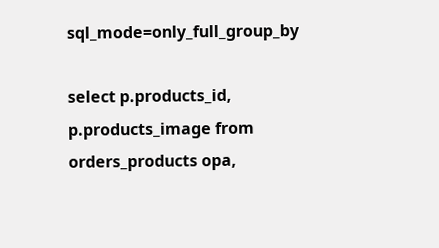sql_mode=only_full_group_by

select p.products_id, p.products_image from orders_products opa,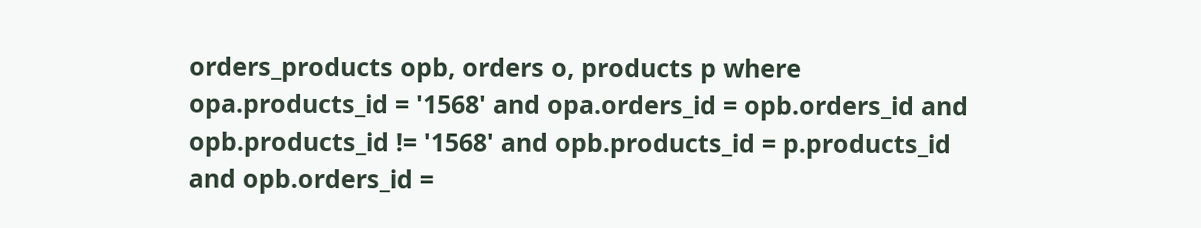orders_products opb, orders o, products p where opa.products_id = '1568' and opa.orders_id = opb.orders_id and opb.products_id != '1568' and opb.products_id = p.products_id and opb.orders_id =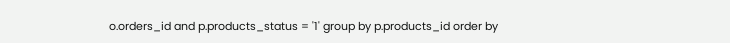o.orders_id and p.products_status = '1' group by p.products_id order by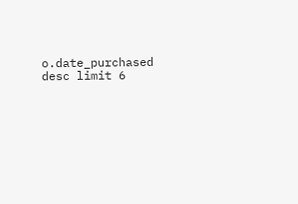o.date_purchased desc limit 6